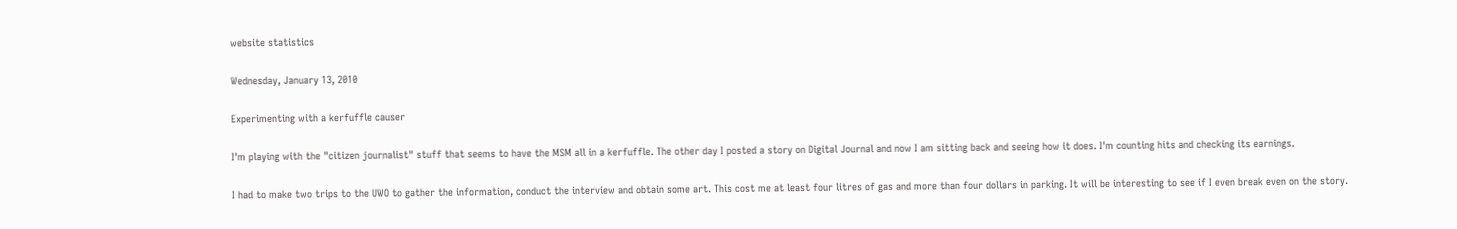website statistics

Wednesday, January 13, 2010

Experimenting with a kerfuffle causer

I'm playing with the "citizen journalist" stuff that seems to have the MSM all in a kerfuffle. The other day I posted a story on Digital Journal and now I am sitting back and seeing how it does. I'm counting hits and checking its earnings.

I had to make two trips to the UWO to gather the information, conduct the interview and obtain some art. This cost me at least four litres of gas and more than four dollars in parking. It will be interesting to see if I even break even on the story.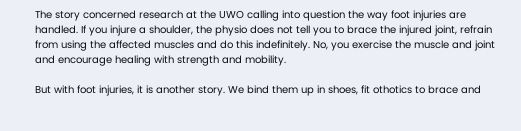The story concerned research at the UWO calling into question the way foot injuries are handled. If you injure a shoulder, the physio does not tell you to brace the injured joint, refrain from using the affected muscles and do this indefinitely. No, you exercise the muscle and joint and encourage healing with strength and mobility.

But with foot injuries, it is another story. We bind them up in shoes, fit othotics to brace and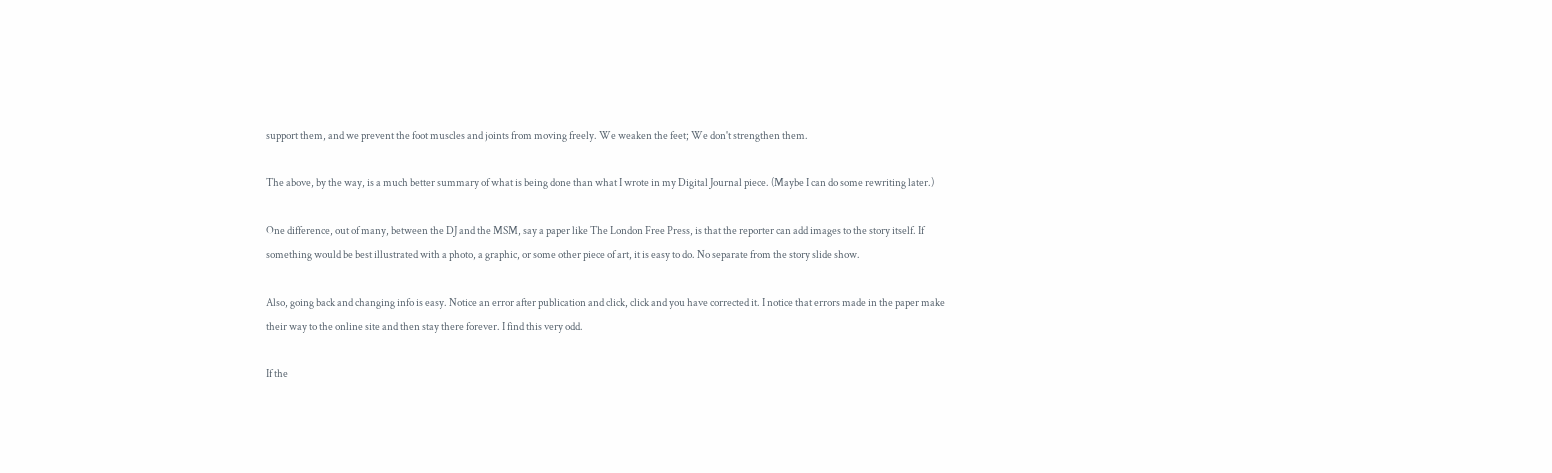support them, and we prevent the foot muscles and joints from moving freely. We weaken the feet; We don't strengthen them.

The above, by the way, is a much better summary of what is being done than what I wrote in my Digital Journal piece. (Maybe I can do some rewriting later.)

One difference, out of many, between the DJ and the MSM, say a paper like The London Free Press, is that the reporter can add images to the story itself. If something would be best illustrated with a photo, a graphic, or some other piece of art, it is easy to do. No separate from the story slide show.

Also, going back and changing info is easy. Notice an error after publication and click, click and you have corrected it. I notice that errors made in the paper make their way to the online site and then stay there forever. I find this very odd.

If the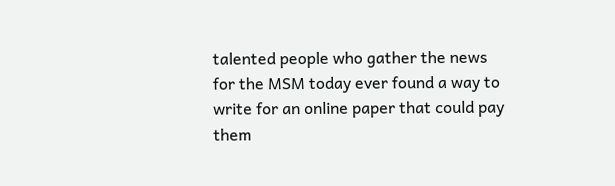talented people who gather the news for the MSM today ever found a way to write for an online paper that could pay them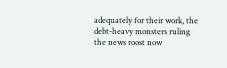adequately for their work, the debt-heavy monsters ruling the news roost now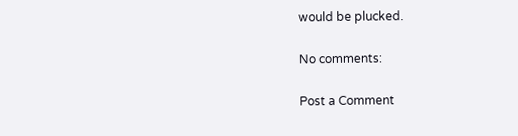would be plucked.

No comments:

Post a Comment